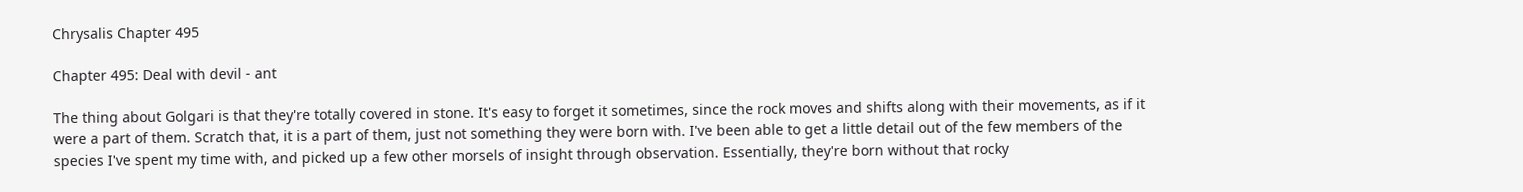Chrysalis Chapter 495

Chapter 495: Deal with devil - ant

The thing about Golgari is that they're totally covered in stone. It's easy to forget it sometimes, since the rock moves and shifts along with their movements, as if it were a part of them. Scratch that, it is a part of them, just not something they were born with. I've been able to get a little detail out of the few members of the species I've spent my time with, and picked up a few other morsels of insight through observation. Essentially, they're born without that rocky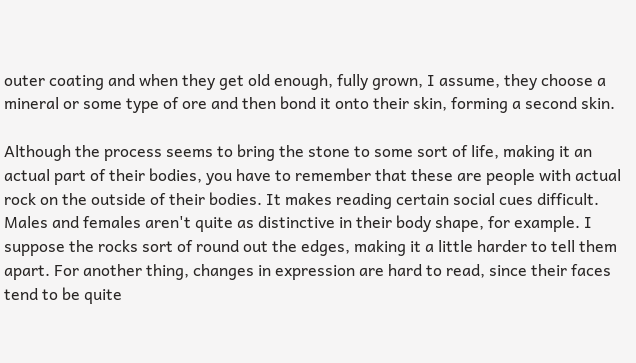outer coating and when they get old enough, fully grown, I assume, they choose a mineral or some type of ore and then bond it onto their skin, forming a second skin.

Although the process seems to bring the stone to some sort of life, making it an actual part of their bodies, you have to remember that these are people with actual rock on the outside of their bodies. It makes reading certain social cues difficult. Males and females aren't quite as distinctive in their body shape, for example. I suppose the rocks sort of round out the edges, making it a little harder to tell them apart. For another thing, changes in expression are hard to read, since their faces tend to be quite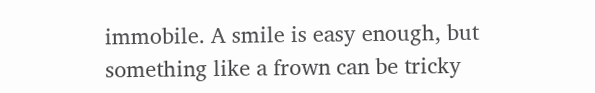immobile. A smile is easy enough, but something like a frown can be tricky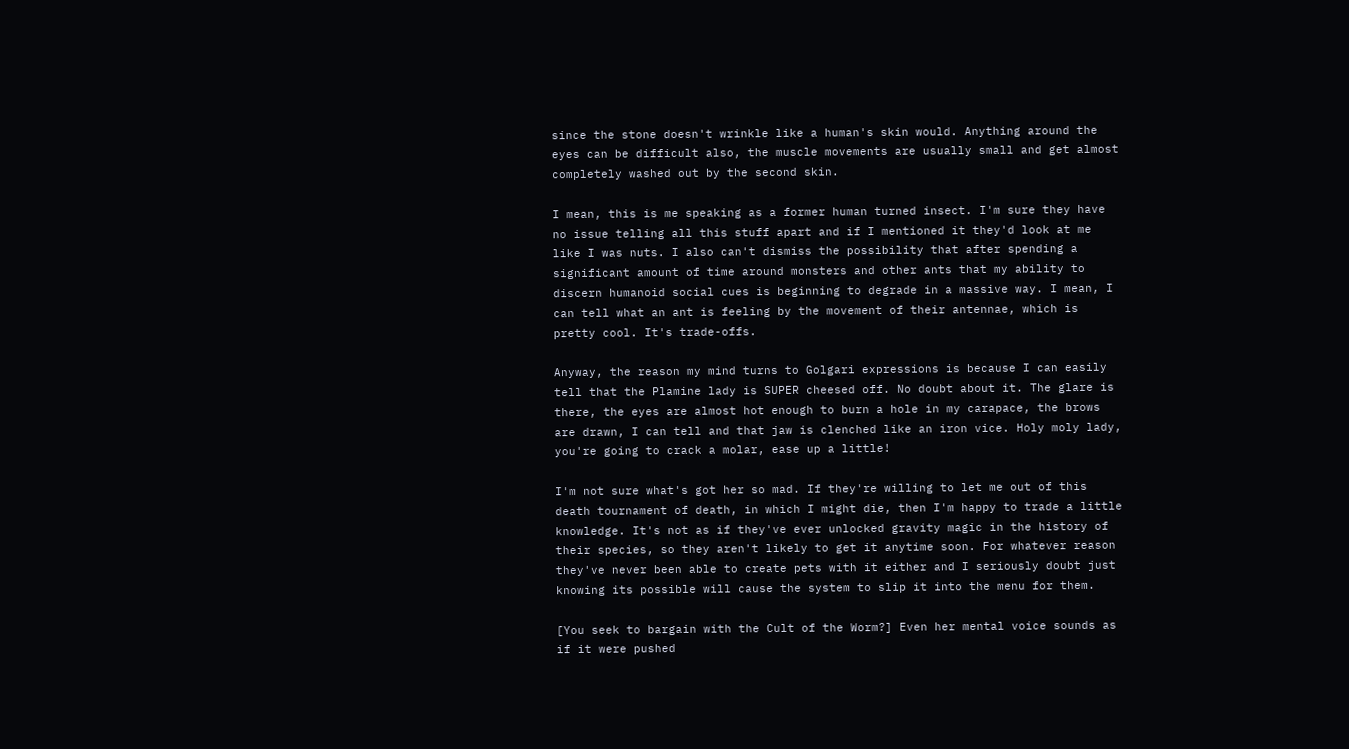since the stone doesn't wrinkle like a human's skin would. Anything around the eyes can be difficult also, the muscle movements are usually small and get almost completely washed out by the second skin.

I mean, this is me speaking as a former human turned insect. I'm sure they have no issue telling all this stuff apart and if I mentioned it they'd look at me like I was nuts. I also can't dismiss the possibility that after spending a significant amount of time around monsters and other ants that my ability to discern humanoid social cues is beginning to degrade in a massive way. I mean, I can tell what an ant is feeling by the movement of their antennae, which is pretty cool. It's trade-offs.

Anyway, the reason my mind turns to Golgari expressions is because I can easily tell that the Plamine lady is SUPER cheesed off. No doubt about it. The glare is there, the eyes are almost hot enough to burn a hole in my carapace, the brows are drawn, I can tell and that jaw is clenched like an iron vice. Holy moly lady, you're going to crack a molar, ease up a little!

I'm not sure what's got her so mad. If they're willing to let me out of this death tournament of death, in which I might die, then I'm happy to trade a little knowledge. It's not as if they've ever unlocked gravity magic in the history of their species, so they aren't likely to get it anytime soon. For whatever reason they've never been able to create pets with it either and I seriously doubt just knowing its possible will cause the system to slip it into the menu for them.

[You seek to bargain with the Cult of the Worm?] Even her mental voice sounds as if it were pushed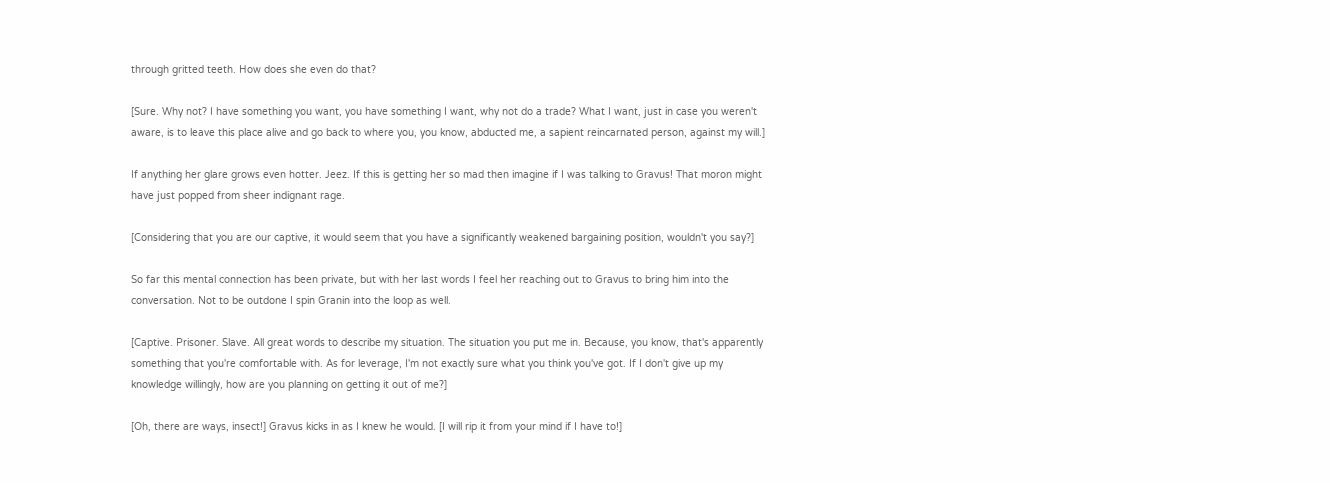through gritted teeth. How does she even do that?

[Sure. Why not? I have something you want, you have something I want, why not do a trade? What I want, just in case you weren't aware, is to leave this place alive and go back to where you, you know, abducted me, a sapient reincarnated person, against my will.]

If anything her glare grows even hotter. Jeez. If this is getting her so mad then imagine if I was talking to Gravus! That moron might have just popped from sheer indignant rage.

[Considering that you are our captive, it would seem that you have a significantly weakened bargaining position, wouldn't you say?]

So far this mental connection has been private, but with her last words I feel her reaching out to Gravus to bring him into the conversation. Not to be outdone I spin Granin into the loop as well.

[Captive. Prisoner. Slave. All great words to describe my situation. The situation you put me in. Because, you know, that's apparently something that you're comfortable with. As for leverage, I'm not exactly sure what you think you've got. If I don't give up my knowledge willingly, how are you planning on getting it out of me?]

[Oh, there are ways, insect!] Gravus kicks in as I knew he would. [I will rip it from your mind if I have to!]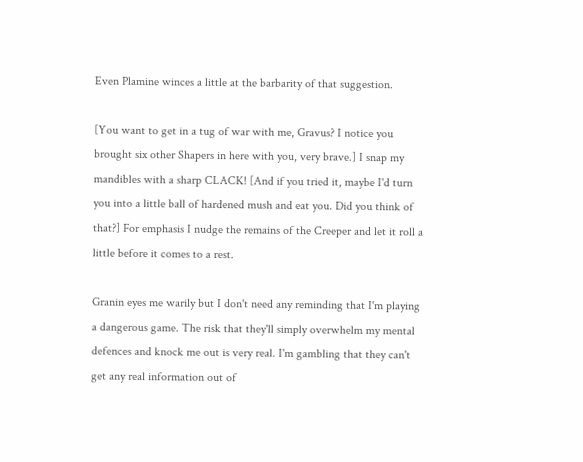Even Plamine winces a little at the barbarity of that suggestion.

[You want to get in a tug of war with me, Gravus? I notice you brought six other Shapers in here with you, very brave.] I snap my mandibles with a sharp CLACK! [And if you tried it, maybe I'd turn you into a little ball of hardened mush and eat you. Did you think of that?] For emphasis I nudge the remains of the Creeper and let it roll a little before it comes to a rest.

Granin eyes me warily but I don't need any reminding that I'm playing a dangerous game. The risk that they'll simply overwhelm my mental defences and knock me out is very real. I'm gambling that they can't get any real information out of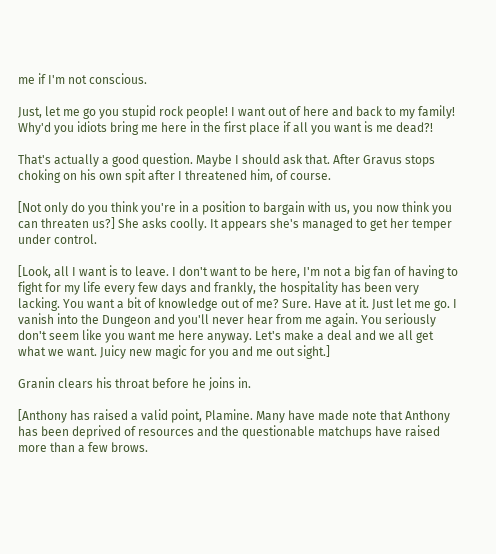me if I'm not conscious.

Just, let me go you stupid rock people! I want out of here and back to my family! Why'd you idiots bring me here in the first place if all you want is me dead?!

That's actually a good question. Maybe I should ask that. After Gravus stops choking on his own spit after I threatened him, of course.

[Not only do you think you're in a position to bargain with us, you now think you can threaten us?] She asks coolly. It appears she's managed to get her temper under control.

[Look, all I want is to leave. I don't want to be here, I'm not a big fan of having to fight for my life every few days and frankly, the hospitality has been very lacking. You want a bit of knowledge out of me? Sure. Have at it. Just let me go. I vanish into the Dungeon and you'll never hear from me again. You seriously don't seem like you want me here anyway. Let's make a deal and we all get what we want. Juicy new magic for you and me out sight.]

Granin clears his throat before he joins in.

[Anthony has raised a valid point, Plamine. Many have made note that Anthony has been deprived of resources and the questionable matchups have raised more than a few brows.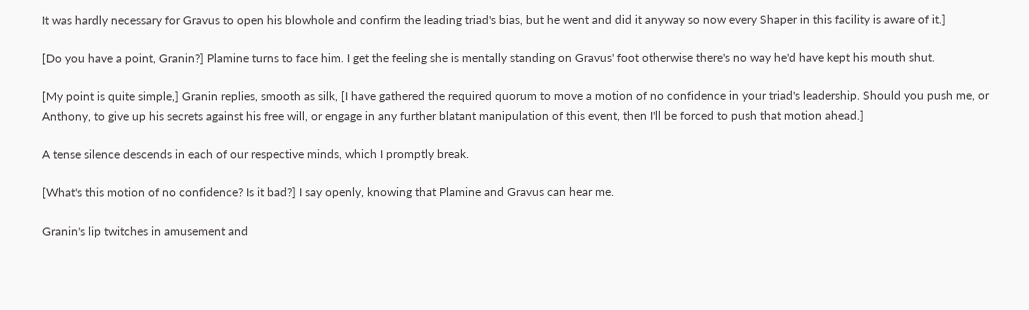It was hardly necessary for Gravus to open his blowhole and confirm the leading triad's bias, but he went and did it anyway so now every Shaper in this facility is aware of it.]

[Do you have a point, Granin?] Plamine turns to face him. I get the feeling she is mentally standing on Gravus' foot otherwise there's no way he'd have kept his mouth shut.

[My point is quite simple,] Granin replies, smooth as silk, [I have gathered the required quorum to move a motion of no confidence in your triad's leadership. Should you push me, or Anthony, to give up his secrets against his free will, or engage in any further blatant manipulation of this event, then I'll be forced to push that motion ahead.]

A tense silence descends in each of our respective minds, which I promptly break.

[What's this motion of no confidence? Is it bad?] I say openly, knowing that Plamine and Gravus can hear me.

Granin's lip twitches in amusement and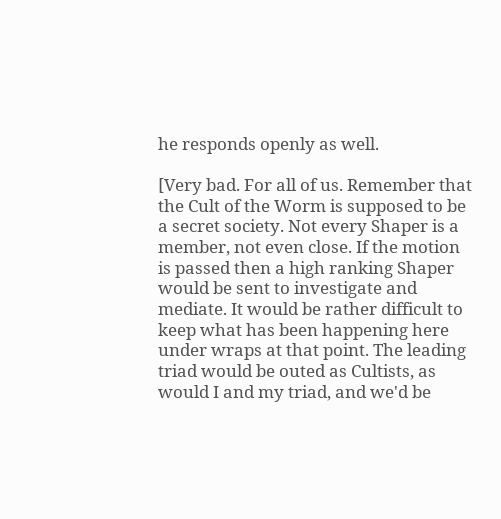he responds openly as well.

[Very bad. For all of us. Remember that the Cult of the Worm is supposed to be a secret society. Not every Shaper is a member, not even close. If the motion is passed then a high ranking Shaper would be sent to investigate and mediate. It would be rather difficult to keep what has been happening here under wraps at that point. The leading triad would be outed as Cultists, as would I and my triad, and we'd be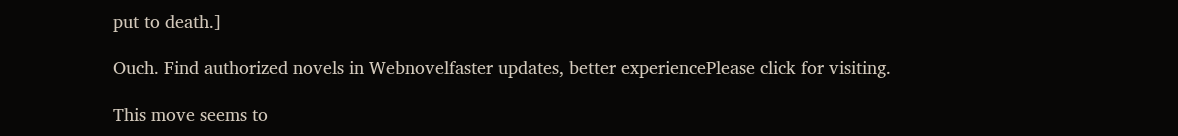put to death.]

Ouch. Find authorized novels in Webnovelfaster updates, better experiencePlease click for visiting.

This move seems to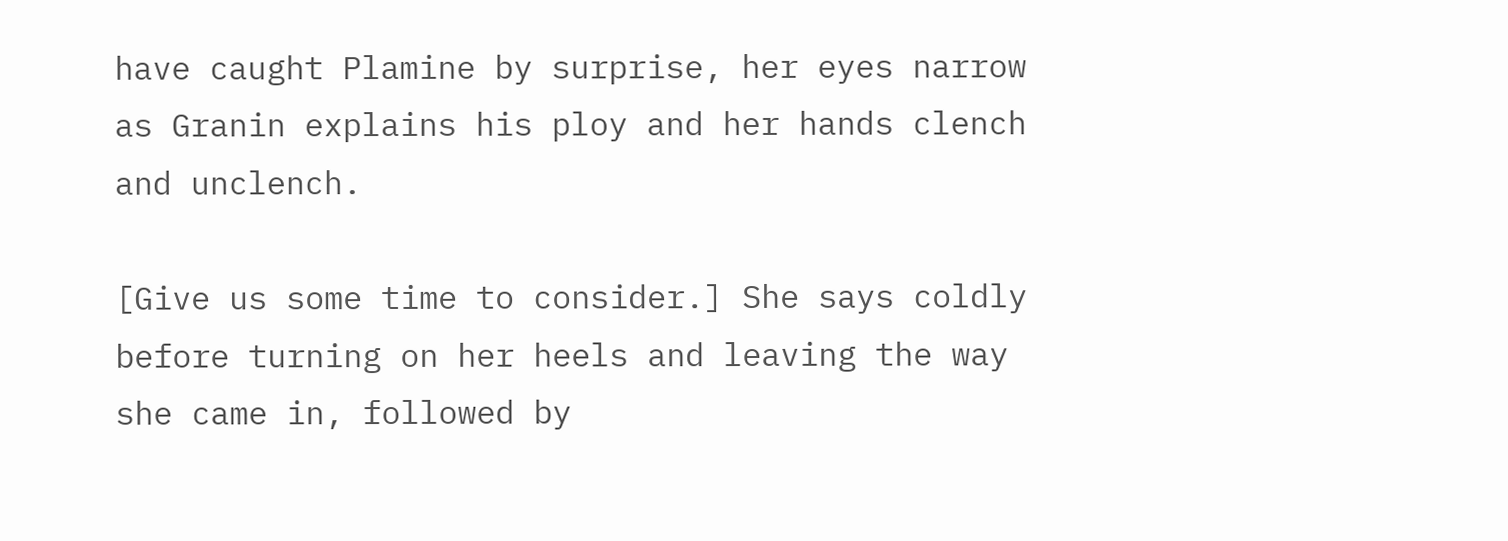have caught Plamine by surprise, her eyes narrow as Granin explains his ploy and her hands clench and unclench.

[Give us some time to consider.] She says coldly before turning on her heels and leaving the way she came in, followed by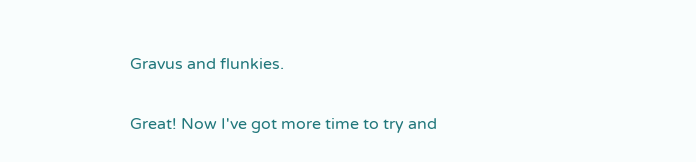Gravus and flunkies.

Great! Now I've got more time to try and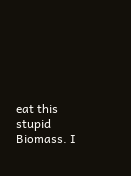eat this stupid Biomass. I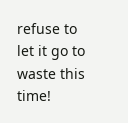refuse to let it go to waste this time!